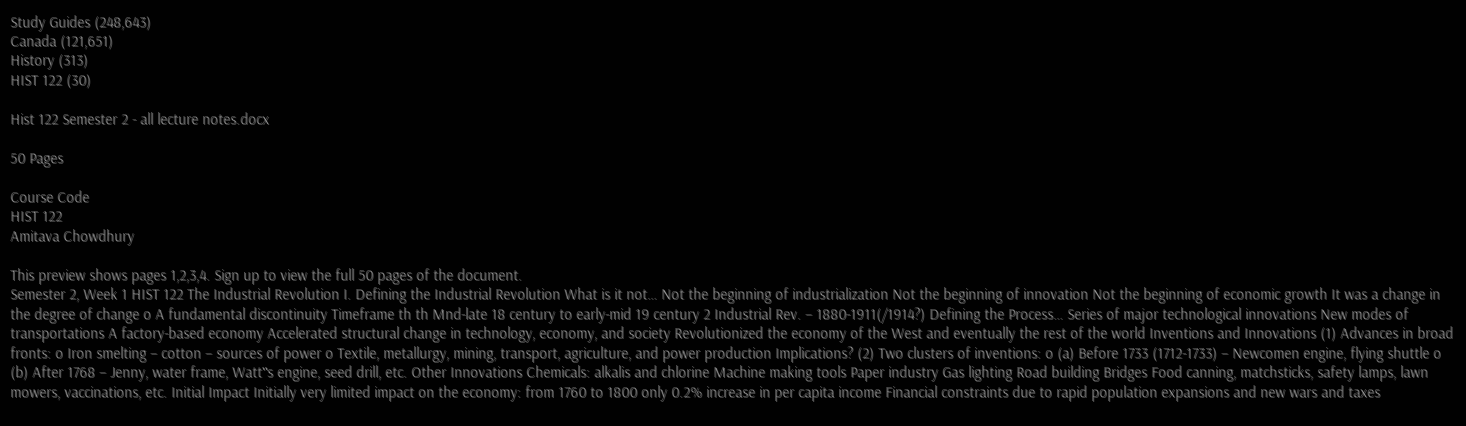Study Guides (248,643)
Canada (121,651)
History (313)
HIST 122 (30)

Hist 122 Semester 2 - all lecture notes.docx

50 Pages

Course Code
HIST 122
Amitava Chowdhury

This preview shows pages 1,2,3,4. Sign up to view the full 50 pages of the document.
Semester 2, Week 1 HIST 122 The Industrial Revolution I. Defining the Industrial Revolution What is it not… Not the beginning of industrialization Not the beginning of innovation Not the beginning of economic growth It was a change in the degree of change o A fundamental discontinuity Timeframe th th Mnd-late 18 century to early-mid 19 century 2 Industrial Rev. – 1880-1911(/1914?) Defining the Process… Series of major technological innovations New modes of transportations A factory-based economy Accelerated structural change in technology, economy, and society Revolutionized the economy of the West and eventually the rest of the world Inventions and Innovations (1) Advances in broad fronts: o Iron smelting – cotton – sources of power o Textile, metallurgy, mining, transport, agriculture, and power production Implications? (2) Two clusters of inventions: o (a) Before 1733 (1712-1733) – Newcomen engine, flying shuttle o (b) After 1768 – Jenny, water frame, Watt‟s engine, seed drill, etc. Other Innovations Chemicals: alkalis and chlorine Machine making tools Paper industry Gas lighting Road building Bridges Food canning, matchsticks, safety lamps, lawn mowers, vaccinations, etc. Initial Impact Initially very limited impact on the economy: from 1760 to 1800 only 0.2% increase in per capita income Financial constraints due to rapid population expansions and new wars and taxes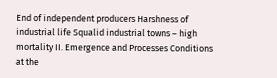End of independent producers Harshness of industrial life Squalid industrial towns – high mortality II. Emergence and Processes Conditions at the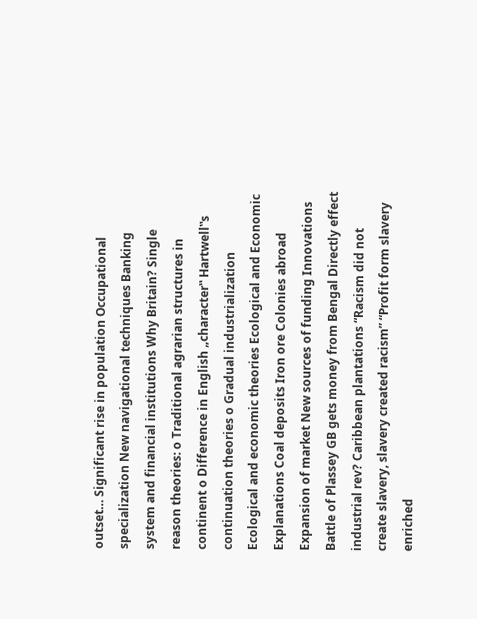outset… Significant rise in population Occupational specialization New navigational techniques Banking system and financial institutions Why Britain? Single reason theories: o Traditional agrarian structures in continent o Difference in English „character‟ Hartwell‟s continuation theories o Gradual industrialization Ecological and economic theories Ecological and Economic Explanations Coal deposits Iron ore Colonies abroad Expansion of market New sources of funding Innovations Battle of Plassey GB gets money from Bengal Directly effect industrial rev? Caribbean plantations “Racism did not create slavery, slavery created racism” “Profit form slavery enriched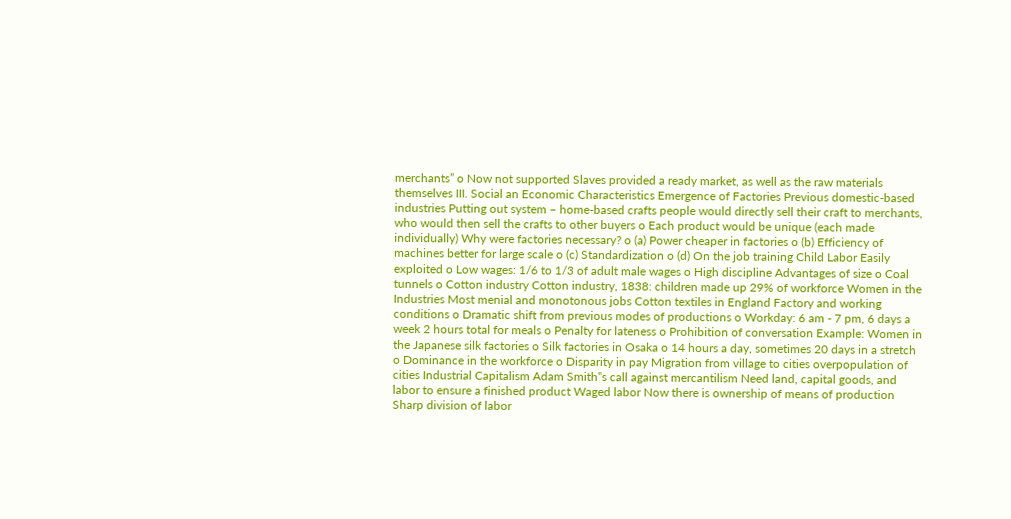merchants” o Now not supported Slaves provided a ready market, as well as the raw materials themselves III. Social an Economic Characteristics Emergence of Factories Previous domestic-based industries Putting out system – home-based crafts people would directly sell their craft to merchants, who would then sell the crafts to other buyers o Each product would be unique (each made individually) Why were factories necessary? o (a) Power cheaper in factories o (b) Efficiency of machines better for large scale o (c) Standardization o (d) On the job training Child Labor Easily exploited o Low wages: 1/6 to 1/3 of adult male wages o High discipline Advantages of size o Coal tunnels o Cotton industry Cotton industry, 1838: children made up 29% of workforce Women in the Industries Most menial and monotonous jobs Cotton textiles in England Factory and working conditions o Dramatic shift from previous modes of productions o Workday: 6 am - 7 pm, 6 days a week 2 hours total for meals o Penalty for lateness o Prohibition of conversation Example: Women in the Japanese silk factories o Silk factories in Osaka o 14 hours a day, sometimes 20 days in a stretch o Dominance in the workforce o Disparity in pay Migration from village to cities overpopulation of cities Industrial Capitalism Adam Smith‟s call against mercantilism Need land, capital goods, and labor to ensure a finished product Waged labor Now there is ownership of means of production Sharp division of labor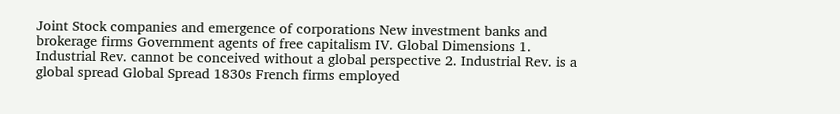Joint Stock companies and emergence of corporations New investment banks and brokerage firms Government agents of free capitalism IV. Global Dimensions 1. Industrial Rev. cannot be conceived without a global perspective 2. Industrial Rev. is a global spread Global Spread 1830s French firms employed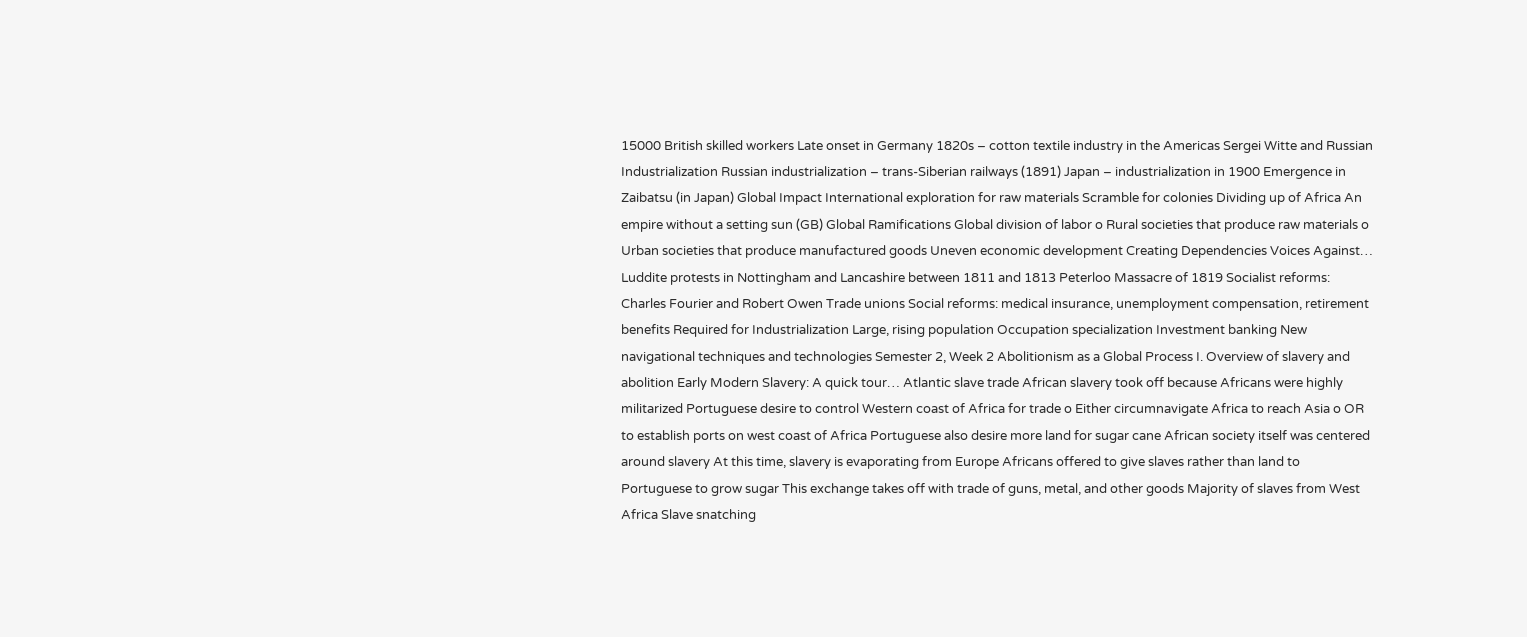15000 British skilled workers Late onset in Germany 1820s – cotton textile industry in the Americas Sergei Witte and Russian Industrialization Russian industrialization – trans-Siberian railways (1891) Japan – industrialization in 1900 Emergence in Zaibatsu (in Japan) Global Impact International exploration for raw materials Scramble for colonies Dividing up of Africa An empire without a setting sun (GB) Global Ramifications Global division of labor o Rural societies that produce raw materials o Urban societies that produce manufactured goods Uneven economic development Creating Dependencies Voices Against… Luddite protests in Nottingham and Lancashire between 1811 and 1813 Peterloo Massacre of 1819 Socialist reforms: Charles Fourier and Robert Owen Trade unions Social reforms: medical insurance, unemployment compensation, retirement benefits Required for Industrialization Large, rising population Occupation specialization Investment banking New navigational techniques and technologies Semester 2, Week 2 Abolitionism as a Global Process I. Overview of slavery and abolition Early Modern Slavery: A quick tour… Atlantic slave trade African slavery took off because Africans were highly militarized Portuguese desire to control Western coast of Africa for trade o Either circumnavigate Africa to reach Asia o OR to establish ports on west coast of Africa Portuguese also desire more land for sugar cane African society itself was centered around slavery At this time, slavery is evaporating from Europe Africans offered to give slaves rather than land to Portuguese to grow sugar This exchange takes off with trade of guns, metal, and other goods Majority of slaves from West Africa Slave snatching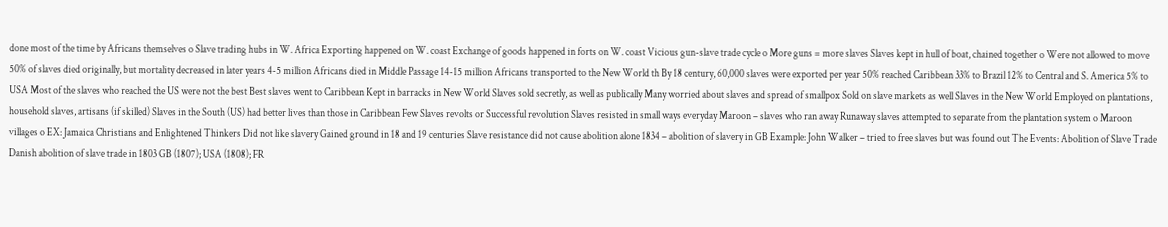done most of the time by Africans themselves o Slave trading hubs in W. Africa Exporting happened on W. coast Exchange of goods happened in forts on W. coast Vicious gun-slave trade cycle o More guns = more slaves Slaves kept in hull of boat, chained together o Were not allowed to move 50% of slaves died originally, but mortality decreased in later years 4-5 million Africans died in Middle Passage 14-15 million Africans transported to the New World th By 18 century, 60,000 slaves were exported per year 50% reached Caribbean 33% to Brazil 12% to Central and S. America 5% to USA Most of the slaves who reached the US were not the best Best slaves went to Caribbean Kept in barracks in New World Slaves sold secretly, as well as publically Many worried about slaves and spread of smallpox Sold on slave markets as well Slaves in the New World Employed on plantations, household slaves, artisans (if skilled) Slaves in the South (US) had better lives than those in Caribbean Few Slaves revolts or Successful revolution Slaves resisted in small ways everyday Maroon – slaves who ran away Runaway slaves attempted to separate from the plantation system o Maroon villages o EX: Jamaica Christians and Enlightened Thinkers Did not like slavery Gained ground in 18 and 19 centuries Slave resistance did not cause abolition alone 1834 – abolition of slavery in GB Example: John Walker – tried to free slaves but was found out The Events: Abolition of Slave Trade Danish abolition of slave trade in 1803 GB (1807); USA (1808); FR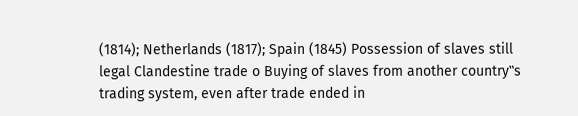(1814); Netherlands (1817); Spain (1845) Possession of slaves still legal Clandestine trade o Buying of slaves from another country‟s trading system, even after trade ended in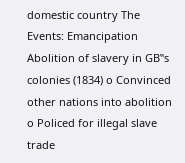domestic country The Events: Emancipation Abolition of slavery in GB‟s colonies (1834) o Convinced other nations into abolition o Policed for illegal slave trade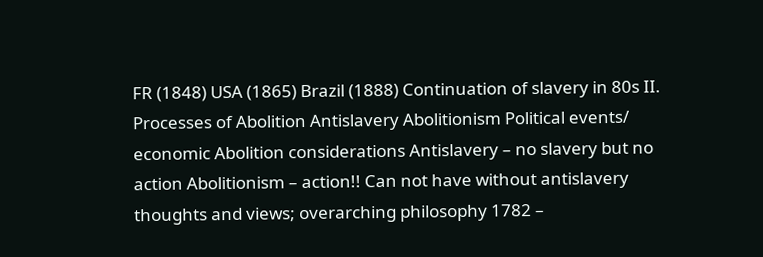FR (1848) USA (1865) Brazil (1888) Continuation of slavery in 80s II. Processes of Abolition Antislavery Abolitionism Political events/ economic Abolition considerations Antislavery – no slavery but no action Abolitionism – action!! Can not have without antislavery thoughts and views; overarching philosophy 1782 –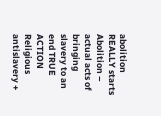abolition REALLY starts Abolition – actual acts of bringing slavery to an end TRUE ACTION Religious antislavery +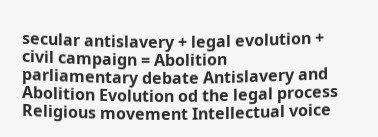secular antislavery + legal evolution + civil campaign = Abolition parliamentary debate Antislavery and Abolition Evolution od the legal process Religious movement Intellectual voice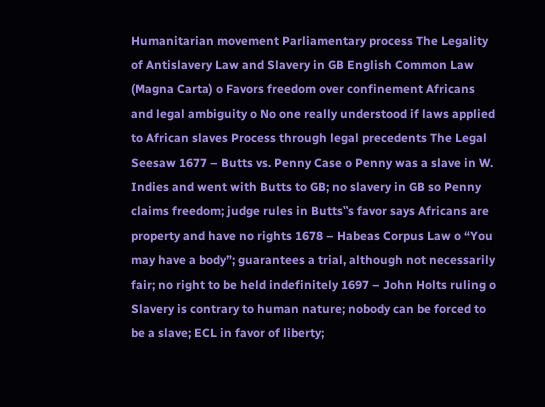Humanitarian movement Parliamentary process The Legality of Antislavery Law and Slavery in GB English Common Law (Magna Carta) o Favors freedom over confinement Africans and legal ambiguity o No one really understood if laws applied to African slaves Process through legal precedents The Legal Seesaw 1677 – Butts vs. Penny Case o Penny was a slave in W. Indies and went with Butts to GB; no slavery in GB so Penny claims freedom; judge rules in Butts‟s favor says Africans are property and have no rights 1678 – Habeas Corpus Law o “You may have a body”; guarantees a trial, although not necessarily fair; no right to be held indefinitely 1697 – John Holts ruling o Slavery is contrary to human nature; nobody can be forced to be a slave; ECL in favor of liberty;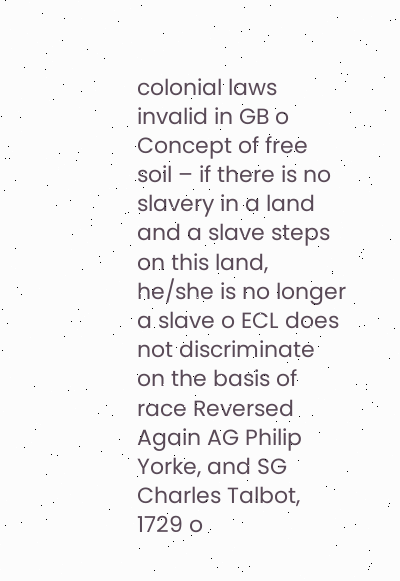colonial laws invalid in GB o Concept of free soil – if there is no slavery in a land and a slave steps on this land, he/she is no longer a slave o ECL does not discriminate on the basis of race Reversed Again AG Philip Yorke, and SG Charles Talbot, 1729 o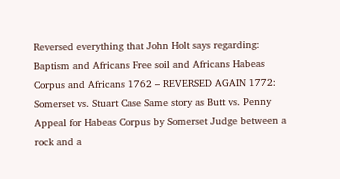Reversed everything that John Holt says regarding: Baptism and Africans Free soil and Africans Habeas Corpus and Africans 1762 – REVERSED AGAIN 1772: Somerset vs. Stuart Case Same story as Butt vs. Penny Appeal for Habeas Corpus by Somerset Judge between a rock and a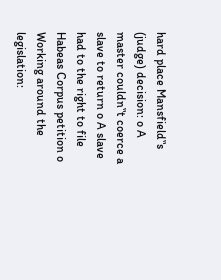hard place Mansfield‟s (judge) decision: o A master couldn‟t coerce a slave to return o A slave had to the right to file Habeas Corpus petition o Working around the legislation: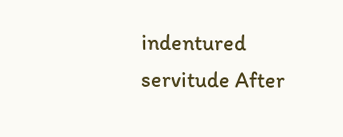indentured servitude After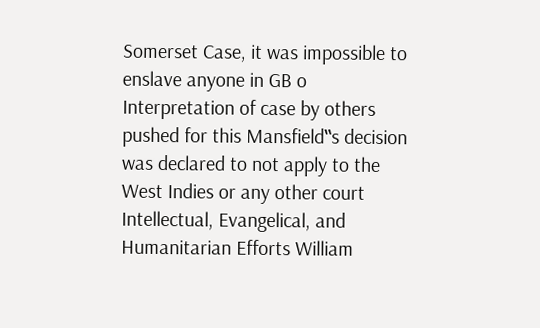Somerset Case, it was impossible to enslave anyone in GB o Interpretation of case by others pushed for this Mansfield‟s decision was declared to not apply to the West Indies or any other court Intellectual, Evangelical, and Humanitarian Efforts William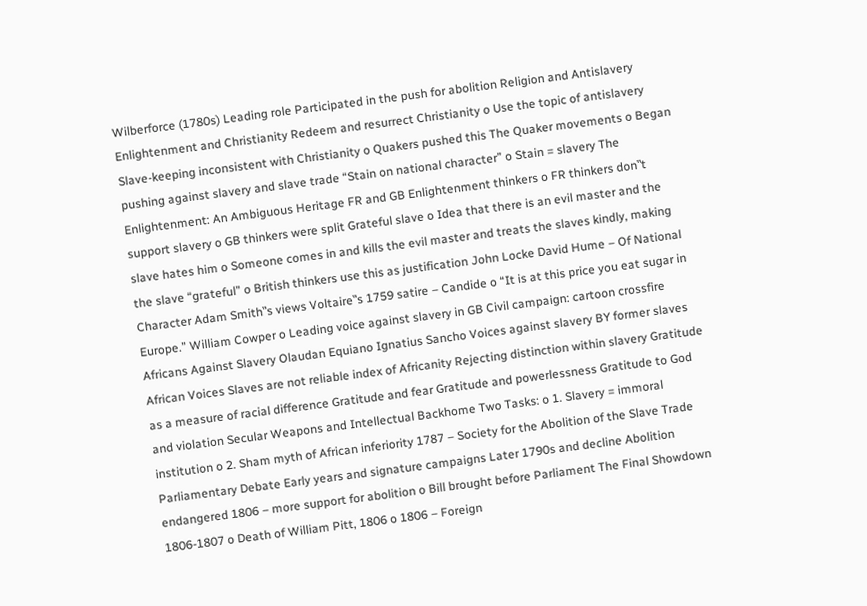Wilberforce (1780s) Leading role Participated in the push for abolition Religion and Antislavery Enlightenment and Christianity Redeem and resurrect Christianity o Use the topic of antislavery Slave-keeping inconsistent with Christianity o Quakers pushed this The Quaker movements o Began pushing against slavery and slave trade “Stain on national character” o Stain = slavery The Enlightenment: An Ambiguous Heritage FR and GB Enlightenment thinkers o FR thinkers don‟t support slavery o GB thinkers were split Grateful slave o Idea that there is an evil master and the slave hates him o Someone comes in and kills the evil master and treats the slaves kindly, making the slave “grateful” o British thinkers use this as justification John Locke David Hume – Of National Character Adam Smith‟s views Voltaire‟s 1759 satire – Candide o “It is at this price you eat sugar in Europe.” William Cowper o Leading voice against slavery in GB Civil campaign: cartoon crossfire Africans Against Slavery Olaudan Equiano Ignatius Sancho Voices against slavery BY former slaves African Voices Slaves are not reliable index of Africanity Rejecting distinction within slavery Gratitude as a measure of racial difference Gratitude and fear Gratitude and powerlessness Gratitude to God and violation Secular Weapons and Intellectual Backhome Two Tasks: o 1. Slavery = immoral institution o 2. Sham myth of African inferiority 1787 – Society for the Abolition of the Slave Trade Parliamentary Debate Early years and signature campaigns Later 1790s and decline Abolition endangered 1806 – more support for abolition o Bill brought before Parliament The Final Showdown 1806-1807 o Death of William Pitt, 1806 o 1806 – Foreign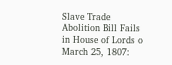Slave Trade Abolition Bill Fails in House of Lords o March 25, 1807: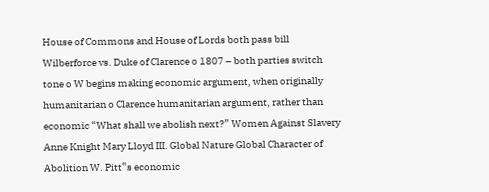House of Commons and House of Lords both pass bill Wilberforce vs. Duke of Clarence o 1807 – both parties switch tone o W begins making economic argument, when originally humanitarian o Clarence humanitarian argument, rather than economic “What shall we abolish next?” Women Against Slavery Anne Knight Mary Lloyd III. Global Nature Global Character of Abolition W. Pitt‟s economic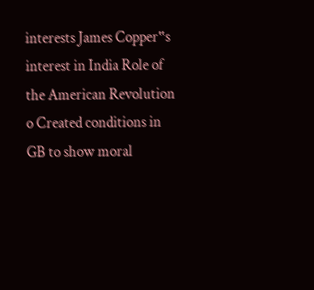interests James Copper‟s interest in India Role of the American Revolution o Created conditions in GB to show moral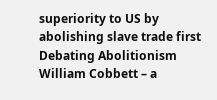superiority to US by abolishing slave trade first Debating Abolitionism William Cobbett – a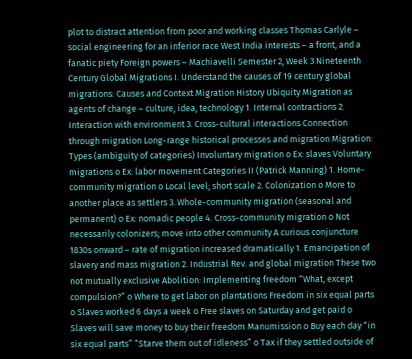plot to distract attention from poor and working classes Thomas Carlyle – social engineering for an inferior race West India interests – a front, and a fanatic piety Foreign powers – Machiavelli Semester 2, Week 3 Nineteenth Century Global Migrations I. Understand the causes of 19 century global migrations: Causes and Context Migration History Ubiquity Migration as agents of change – culture, idea, technology 1. Internal contractions 2. Interaction with environment 3. Cross-cultural interactions Connection through migration Long-range historical processes and migration Migration: Types (ambiguity of categories) Involuntary migration o Ex: slaves Voluntary migrations o Ex: labor movement Categories II (Patrick Manning) 1. Home-community migration o Local level; short scale 2. Colonization o More to another place as settlers 3. Whole-community migration (seasonal and permanent) o Ex: nomadic people 4. Cross-community migration o Not necessarily colonizers; move into other community A curious conjuncture 1830s onward – rate of migration increased dramatically 1. Emancipation of slavery and mass migration 2. Industrial Rev. and global migration These two not mutually exclusive Abolition: Implementing freedom “What, except compulsion?” o Where to get labor on plantations Freedom in six equal parts o Slaves worked 6 days a week o Free slaves on Saturday and get paid o Slaves will save money to buy their freedom Manumission o Buy each day “in six equal parts” “Starve them out of idleness” o Tax if they settled outside of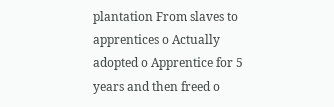plantation From slaves to apprentices o Actually adopted o Apprentice for 5 years and then freed o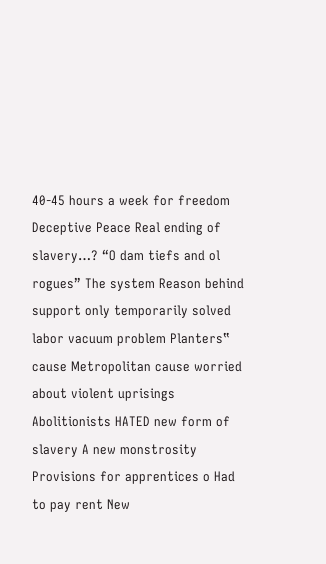40-45 hours a week for freedom Deceptive Peace Real ending of slavery…? “O dam tiefs and ol rogues” The system Reason behind support only temporarily solved labor vacuum problem Planters‟ cause Metropolitan cause worried about violent uprisings Abolitionists HATED new form of slavery A new monstrosity Provisions for apprentices o Had to pay rent New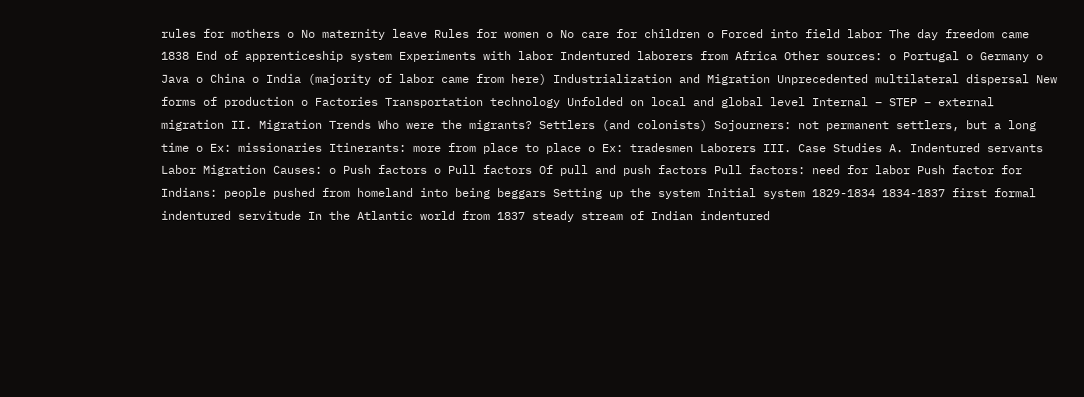rules for mothers o No maternity leave Rules for women o No care for children o Forced into field labor The day freedom came 1838 End of apprenticeship system Experiments with labor Indentured laborers from Africa Other sources: o Portugal o Germany o Java o China o India (majority of labor came from here) Industrialization and Migration Unprecedented multilateral dispersal New forms of production o Factories Transportation technology Unfolded on local and global level Internal – STEP – external migration II. Migration Trends Who were the migrants? Settlers (and colonists) Sojourners: not permanent settlers, but a long time o Ex: missionaries Itinerants: more from place to place o Ex: tradesmen Laborers III. Case Studies A. Indentured servants Labor Migration Causes: o Push factors o Pull factors Of pull and push factors Pull factors: need for labor Push factor for Indians: people pushed from homeland into being beggars Setting up the system Initial system 1829-1834 1834-1837 first formal indentured servitude In the Atlantic world from 1837 steady stream of Indian indentured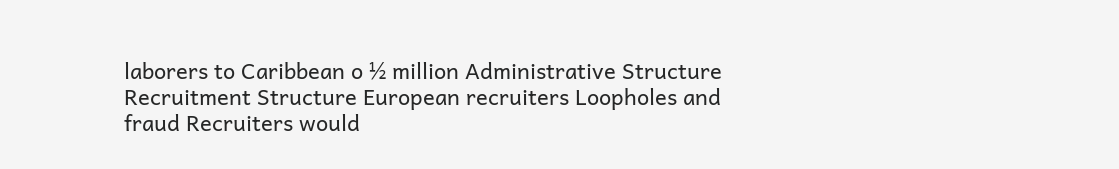laborers to Caribbean o ½ million Administrative Structure Recruitment Structure European recruiters Loopholes and fraud Recruiters would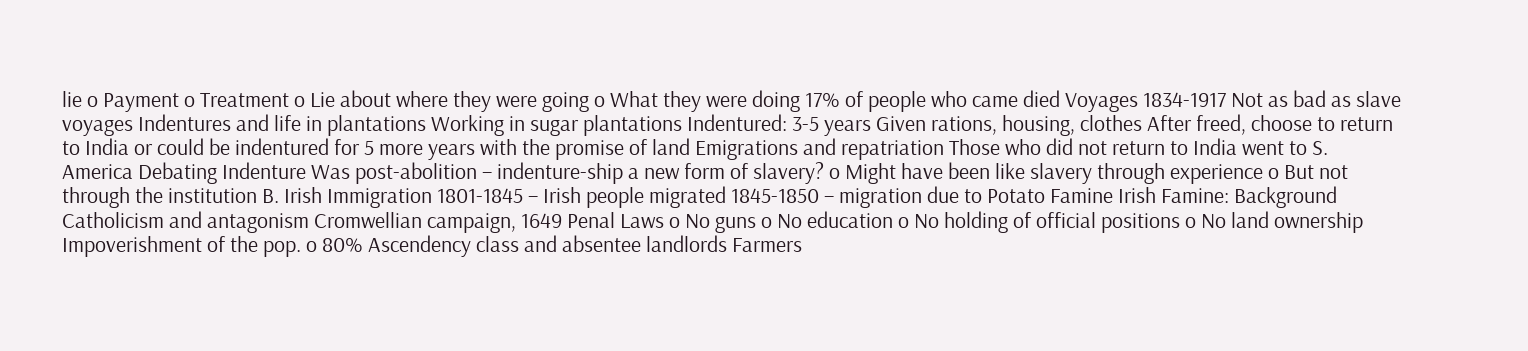lie o Payment o Treatment o Lie about where they were going o What they were doing 17% of people who came died Voyages 1834-1917 Not as bad as slave voyages Indentures and life in plantations Working in sugar plantations Indentured: 3-5 years Given rations, housing, clothes After freed, choose to return to India or could be indentured for 5 more years with the promise of land Emigrations and repatriation Those who did not return to India went to S. America Debating Indenture Was post-abolition – indenture-ship a new form of slavery? o Might have been like slavery through experience o But not through the institution B. Irish Immigration 1801-1845 – Irish people migrated 1845-1850 – migration due to Potato Famine Irish Famine: Background Catholicism and antagonism Cromwellian campaign, 1649 Penal Laws o No guns o No education o No holding of official positions o No land ownership Impoverishment of the pop. o 80% Ascendency class and absentee landlords Farmers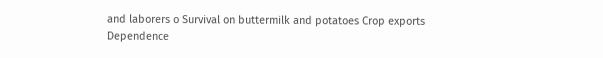and laborers o Survival on buttermilk and potatoes Crop exports Dependence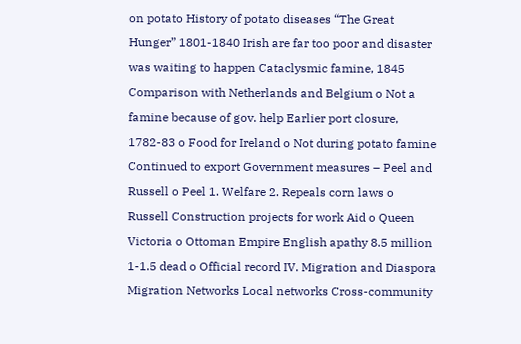on potato History of potato diseases “The Great Hunger” 1801-1840 Irish are far too poor and disaster was waiting to happen Cataclysmic famine, 1845 Comparison with Netherlands and Belgium o Not a famine because of gov. help Earlier port closure, 1782-83 o Food for Ireland o Not during potato famine Continued to export Government measures – Peel and Russell o Peel 1. Welfare 2. Repeals corn laws o Russell Construction projects for work Aid o Queen Victoria o Ottoman Empire English apathy 8.5 million 1-1.5 dead o Official record IV. Migration and Diaspora Migration Networks Local networks Cross-community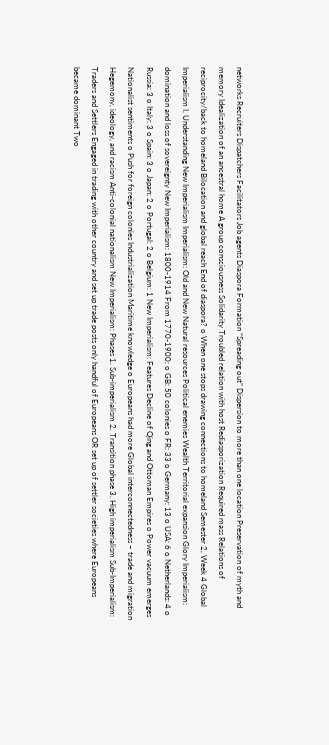networks Recruiters Dispatchers Facilitators Job agents Diaspora Formation “Spreading out” Dispersion to more than one location Preservation of myth and memory Idealization of an ancestral home A group consciousness Solidarity Troubled relation with host Rediasporization Required mass Relations of reciprocity/back to homeland Bilocation and global reach End of diaspora? o When one stops drawing connections to homeland Semester 2, Week 4 Global Imperialism I. Understanding New Imperialism Imperialism: Old and New Natural resources Political enemies Wealth Territorial expansion Glory Imperialism: domination and loss of sovereignty New Imperialism: 1800-1914 From 1770-1900: o GB: 50 colonies o FR: 33 o Germany: 13 o USA: 6 o Netherlands: 4 o Russia: 3 o Italy: 3 o Spain: 3 o Japan: 2 o Portugal: 2 o Belgium: 1 New Imperialism: Features Decline of Qing and Ottoman Empires o Power vacuum emerges Nationalist sentiments o Push for foreign colonies Industrialization Maritime knowledge o Europeans had more Global interconnectedness – trade and migration Hegemony, ideology, and racism Anti-colonial nationalism New Imperialism: Phases 1. Sub-imperialism 2. Transition phase 3. High imperialism Sub-Imperialism: Traders and Settlers Engaged in trading with other country and set up trade posts only handful of Europeans OR set up of settler societies where Europeans became dominant Two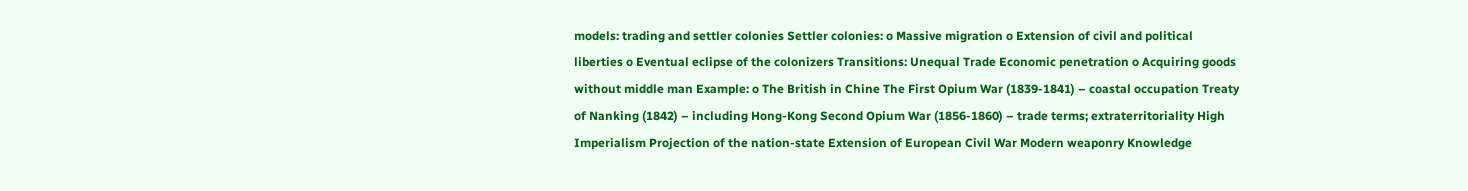models: trading and settler colonies Settler colonies: o Massive migration o Extension of civil and political liberties o Eventual eclipse of the colonizers Transitions: Unequal Trade Economic penetration o Acquiring goods without middle man Example: o The British in Chine The First Opium War (1839-1841) – coastal occupation Treaty of Nanking (1842) – including Hong-Kong Second Opium War (1856-1860) – trade terms; extraterritoriality High Imperialism Projection of the nation-state Extension of European Civil War Modern weaponry Knowledge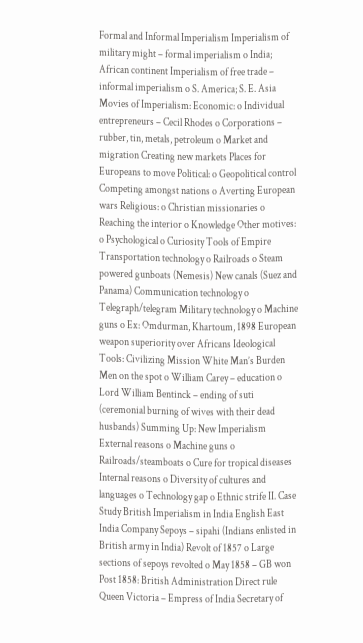Formal and Informal Imperialism Imperialism of military might – formal imperialism o India; African continent Imperialism of free trade – informal imperialism o S. America; S. E. Asia Movies of Imperialism: Economic: o Individual entrepreneurs – Cecil Rhodes o Corporations – rubber, tin, metals, petroleum o Market and migration Creating new markets Places for Europeans to move Political: o Geopolitical control Competing amongst nations o Averting European wars Religious: o Christian missionaries o Reaching the interior o Knowledge Other motives: o Psychological o Curiosity Tools of Empire Transportation technology o Railroads o Steam powered gunboats (Nemesis) New canals (Suez and Panama) Communication technology o Telegraph/telegram Military technology o Machine guns o Ex: Omdurman, Khartoum, 1898 European weapon superiority over Africans Ideological Tools: Civilizing Mission White Man’s Burden Men on the spot o William Carey – education o Lord William Bentinck – ending of suti (ceremonial burning of wives with their dead husbands) Summing Up: New Imperialism External reasons o Machine guns o Railroads/steamboats o Cure for tropical diseases Internal reasons o Diversity of cultures and languages o Technology gap o Ethnic strife II. Case Study British Imperialism in India English East India Company Sepoys – sipahi (Indians enlisted in British army in India) Revolt of 1857 o Large sections of sepoys revolted o May 1858 – GB won Post 1858: British Administration Direct rule Queen Victoria – Empress of India Secretary of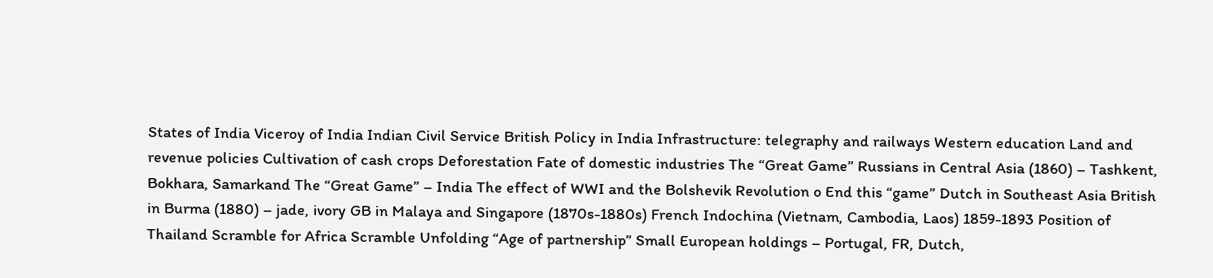States of India Viceroy of India Indian Civil Service British Policy in India Infrastructure: telegraphy and railways Western education Land and revenue policies Cultivation of cash crops Deforestation Fate of domestic industries The “Great Game” Russians in Central Asia (1860) – Tashkent, Bokhara, Samarkand The “Great Game” – India The effect of WWI and the Bolshevik Revolution o End this “game” Dutch in Southeast Asia British in Burma (1880) – jade, ivory GB in Malaya and Singapore (1870s-1880s) French Indochina (Vietnam, Cambodia, Laos) 1859-1893 Position of Thailand Scramble for Africa Scramble Unfolding “Age of partnership” Small European holdings – Portugal, FR, Dutch,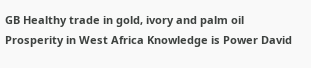GB Healthy trade in gold, ivory and palm oil Prosperity in West Africa Knowledge is Power David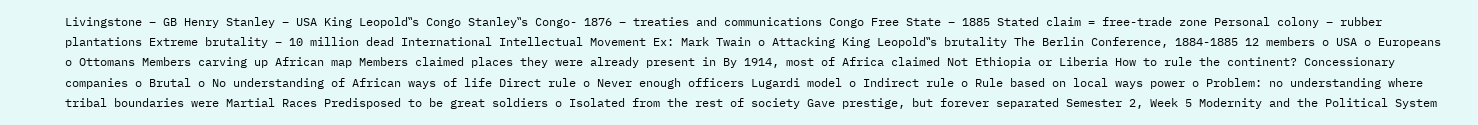Livingstone – GB Henry Stanley – USA King Leopold‟s Congo Stanley‟s Congo- 1876 – treaties and communications Congo Free State – 1885 Stated claim = free-trade zone Personal colony – rubber plantations Extreme brutality – 10 million dead International Intellectual Movement Ex: Mark Twain o Attacking King Leopold‟s brutality The Berlin Conference, 1884-1885 12 members o USA o Europeans o Ottomans Members carving up African map Members claimed places they were already present in By 1914, most of Africa claimed Not Ethiopia or Liberia How to rule the continent? Concessionary companies o Brutal o No understanding of African ways of life Direct rule o Never enough officers Lugardi model o Indirect rule o Rule based on local ways power o Problem: no understanding where tribal boundaries were Martial Races Predisposed to be great soldiers o Isolated from the rest of society Gave prestige, but forever separated Semester 2, Week 5 Modernity and the Political System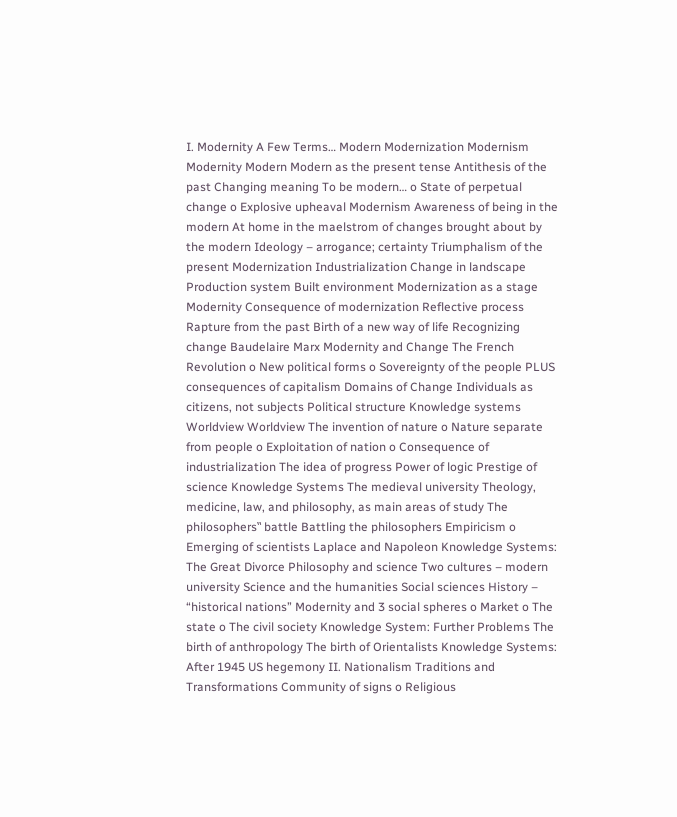I. Modernity A Few Terms… Modern Modernization Modernism Modernity Modern Modern as the present tense Antithesis of the past Changing meaning To be modern… o State of perpetual change o Explosive upheaval Modernism Awareness of being in the modern At home in the maelstrom of changes brought about by the modern Ideology – arrogance; certainty Triumphalism of the present Modernization Industrialization Change in landscape Production system Built environment Modernization as a stage Modernity Consequence of modernization Reflective process Rapture from the past Birth of a new way of life Recognizing change Baudelaire Marx Modernity and Change The French Revolution o New political forms o Sovereignty of the people PLUS consequences of capitalism Domains of Change Individuals as citizens, not subjects Political structure Knowledge systems Worldview Worldview The invention of nature o Nature separate from people o Exploitation of nation o Consequence of industrialization The idea of progress Power of logic Prestige of science Knowledge Systems The medieval university Theology, medicine, law, and philosophy, as main areas of study The philosophers‟ battle Battling the philosophers Empiricism o Emerging of scientists Laplace and Napoleon Knowledge Systems: The Great Divorce Philosophy and science Two cultures – modern university Science and the humanities Social sciences History – “historical nations” Modernity and 3 social spheres o Market o The state o The civil society Knowledge System: Further Problems The birth of anthropology The birth of Orientalists Knowledge Systems: After 1945 US hegemony II. Nationalism Traditions and Transformations Community of signs o Religious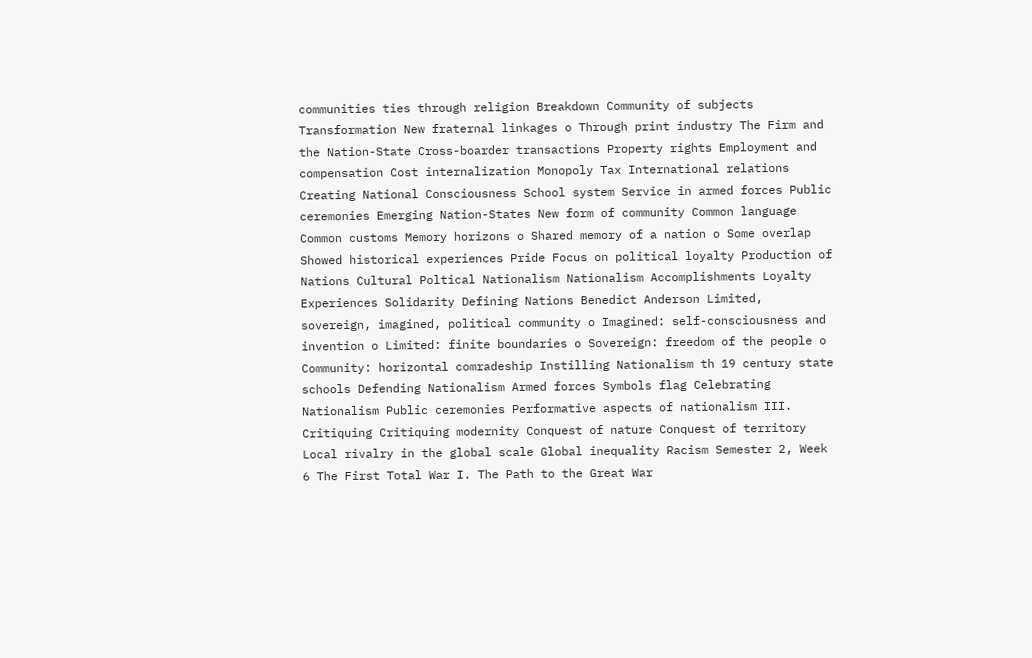communities ties through religion Breakdown Community of subjects Transformation New fraternal linkages o Through print industry The Firm and the Nation-State Cross-boarder transactions Property rights Employment and compensation Cost internalization Monopoly Tax International relations Creating National Consciousness School system Service in armed forces Public ceremonies Emerging Nation-States New form of community Common language Common customs Memory horizons o Shared memory of a nation o Some overlap Showed historical experiences Pride Focus on political loyalty Production of Nations Cultural Poltical Nationalism Nationalism Accomplishments Loyalty Experiences Solidarity Defining Nations Benedict Anderson Limited, sovereign, imagined, political community o Imagined: self-consciousness and invention o Limited: finite boundaries o Sovereign: freedom of the people o Community: horizontal comradeship Instilling Nationalism th 19 century state schools Defending Nationalism Armed forces Symbols flag Celebrating Nationalism Public ceremonies Performative aspects of nationalism III. Critiquing Critiquing modernity Conquest of nature Conquest of territory Local rivalry in the global scale Global inequality Racism Semester 2, Week 6 The First Total War I. The Path to the Great War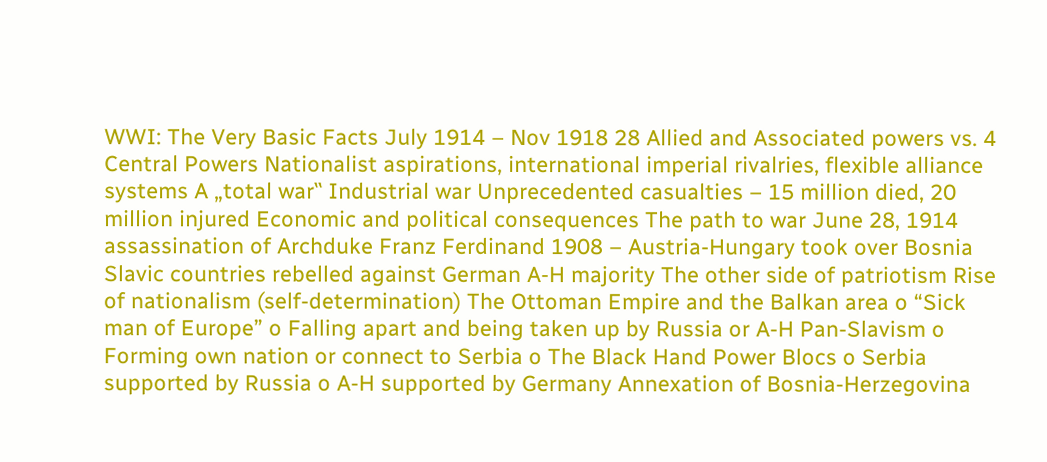WWI: The Very Basic Facts July 1914 – Nov 1918 28 Allied and Associated powers vs. 4 Central Powers Nationalist aspirations, international imperial rivalries, flexible alliance systems A „total war‟ Industrial war Unprecedented casualties – 15 million died, 20 million injured Economic and political consequences The path to war June 28, 1914 assassination of Archduke Franz Ferdinand 1908 – Austria-Hungary took over Bosnia Slavic countries rebelled against German A-H majority The other side of patriotism Rise of nationalism (self-determination) The Ottoman Empire and the Balkan area o “Sick man of Europe” o Falling apart and being taken up by Russia or A-H Pan-Slavism o Forming own nation or connect to Serbia o The Black Hand Power Blocs o Serbia supported by Russia o A-H supported by Germany Annexation of Bosnia-Herzegovina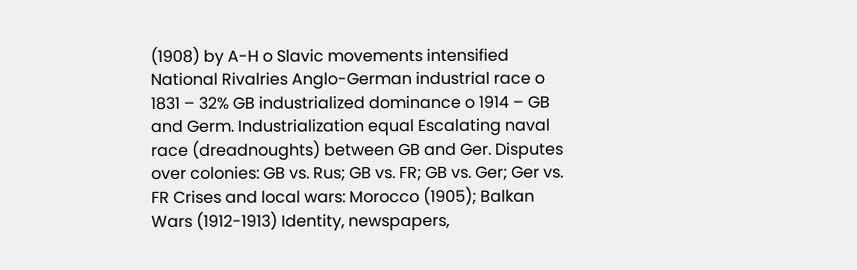(1908) by A-H o Slavic movements intensified National Rivalries Anglo-German industrial race o 1831 – 32% GB industrialized dominance o 1914 – GB and Germ. Industrialization equal Escalating naval race (dreadnoughts) between GB and Ger. Disputes over colonies: GB vs. Rus; GB vs. FR; GB vs. Ger; Ger vs. FR Crises and local wars: Morocco (1905); Balkan Wars (1912-1913) Identity, newspapers,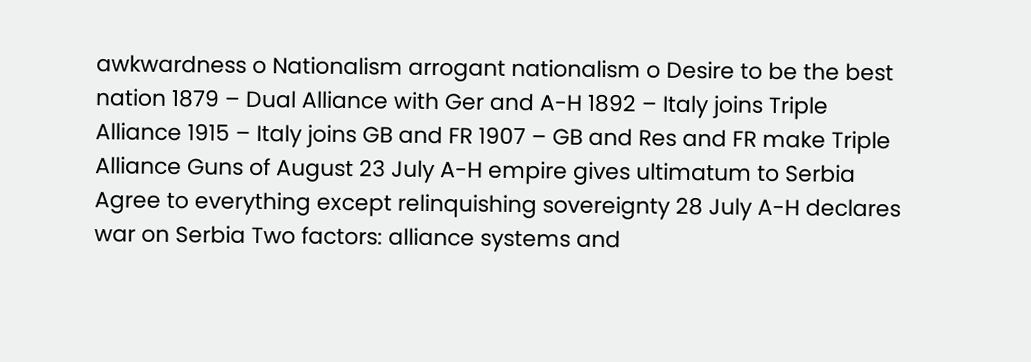awkwardness o Nationalism arrogant nationalism o Desire to be the best nation 1879 – Dual Alliance with Ger and A-H 1892 – Italy joins Triple Alliance 1915 – Italy joins GB and FR 1907 – GB and Res and FR make Triple Alliance Guns of August 23 July A-H empire gives ultimatum to Serbia Agree to everything except relinquishing sovereignty 28 July A-H declares war on Serbia Two factors: alliance systems and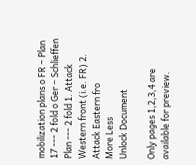mobilization plans o FR – Plan 17 --- 2 fold o Ger – Schlieffen Plan --- 2 fold 1. Attack Western front (i.e. FR) 2. Attack Eastern fro
More Less
Unlock Document

Only pages 1,2,3,4 are available for preview.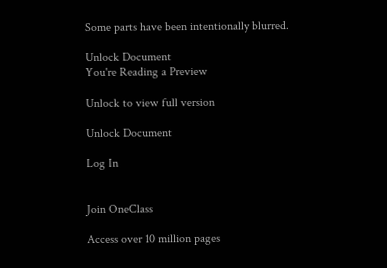Some parts have been intentionally blurred.

Unlock Document
You're Reading a Preview

Unlock to view full version

Unlock Document

Log In


Join OneClass

Access over 10 million pages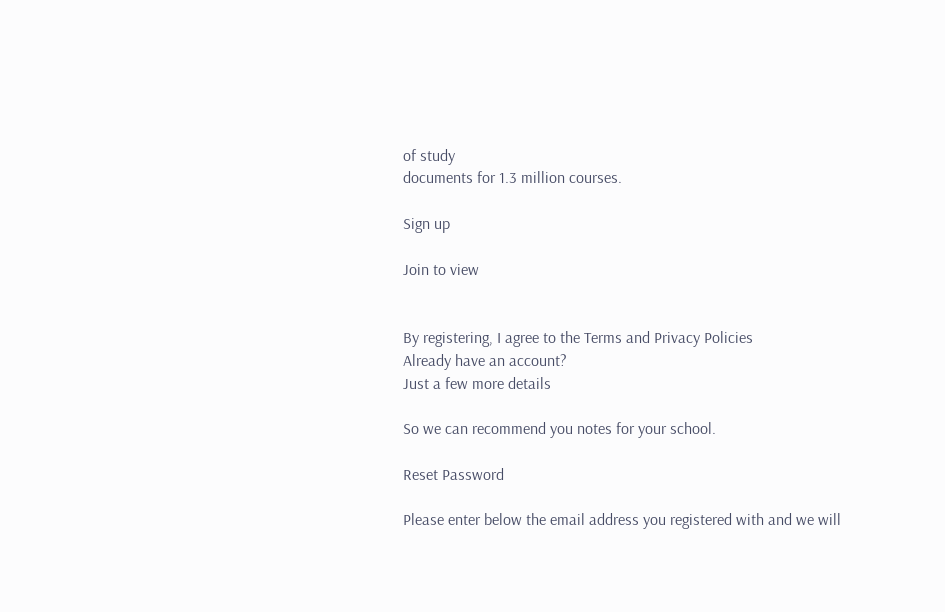of study
documents for 1.3 million courses.

Sign up

Join to view


By registering, I agree to the Terms and Privacy Policies
Already have an account?
Just a few more details

So we can recommend you notes for your school.

Reset Password

Please enter below the email address you registered with and we will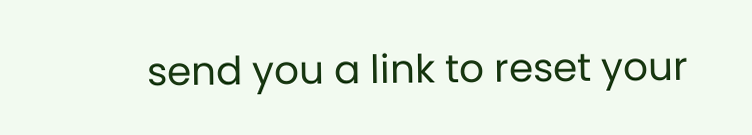send you a link to reset your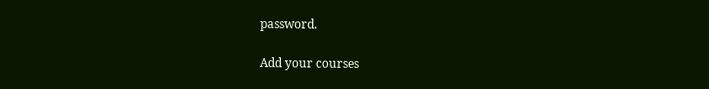password.

Add your courses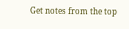Get notes from the top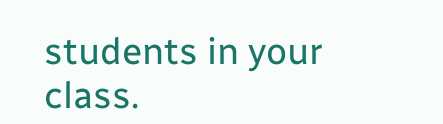students in your class.